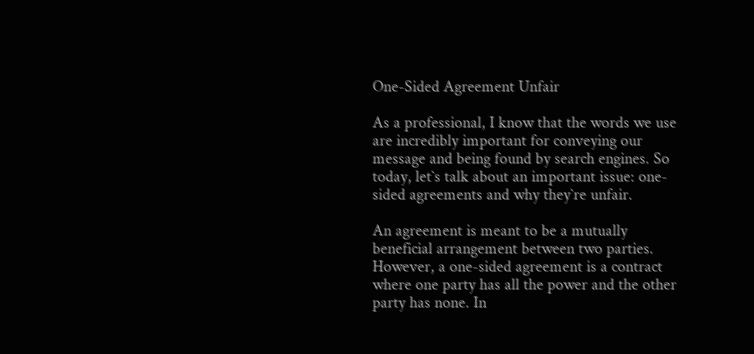One-Sided Agreement Unfair

As a professional, I know that the words we use are incredibly important for conveying our message and being found by search engines. So today, let`s talk about an important issue: one-sided agreements and why they`re unfair.

An agreement is meant to be a mutually beneficial arrangement between two parties. However, a one-sided agreement is a contract where one party has all the power and the other party has none. In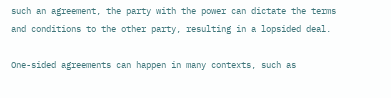such an agreement, the party with the power can dictate the terms and conditions to the other party, resulting in a lopsided deal.

One-sided agreements can happen in many contexts, such as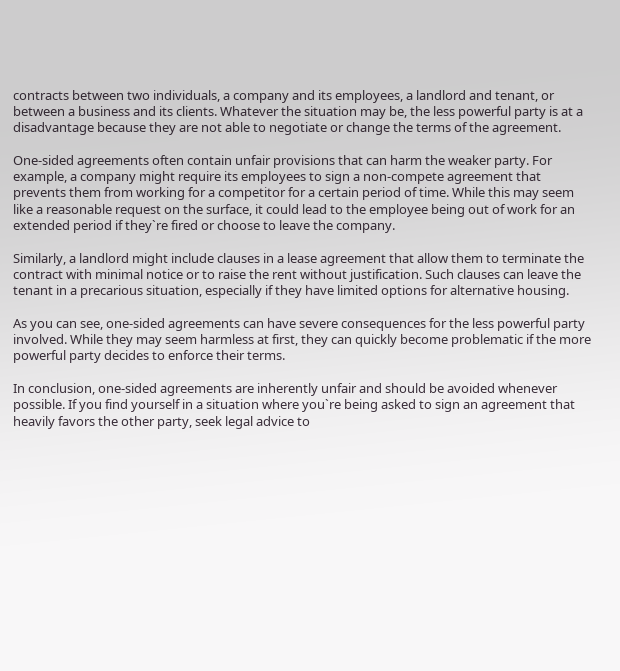contracts between two individuals, a company and its employees, a landlord and tenant, or between a business and its clients. Whatever the situation may be, the less powerful party is at a disadvantage because they are not able to negotiate or change the terms of the agreement.

One-sided agreements often contain unfair provisions that can harm the weaker party. For example, a company might require its employees to sign a non-compete agreement that prevents them from working for a competitor for a certain period of time. While this may seem like a reasonable request on the surface, it could lead to the employee being out of work for an extended period if they`re fired or choose to leave the company.

Similarly, a landlord might include clauses in a lease agreement that allow them to terminate the contract with minimal notice or to raise the rent without justification. Such clauses can leave the tenant in a precarious situation, especially if they have limited options for alternative housing.

As you can see, one-sided agreements can have severe consequences for the less powerful party involved. While they may seem harmless at first, they can quickly become problematic if the more powerful party decides to enforce their terms.

In conclusion, one-sided agreements are inherently unfair and should be avoided whenever possible. If you find yourself in a situation where you`re being asked to sign an agreement that heavily favors the other party, seek legal advice to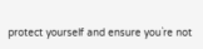protect yourself and ensure you`re not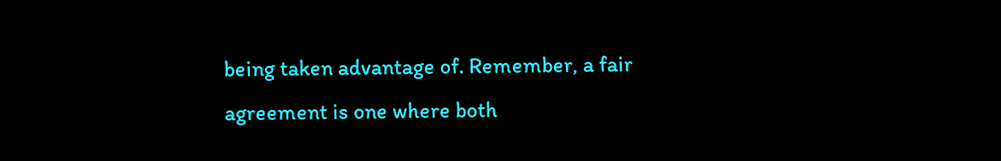being taken advantage of. Remember, a fair agreement is one where both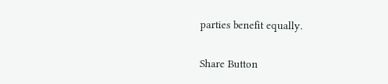parties benefit equally.

Share Button